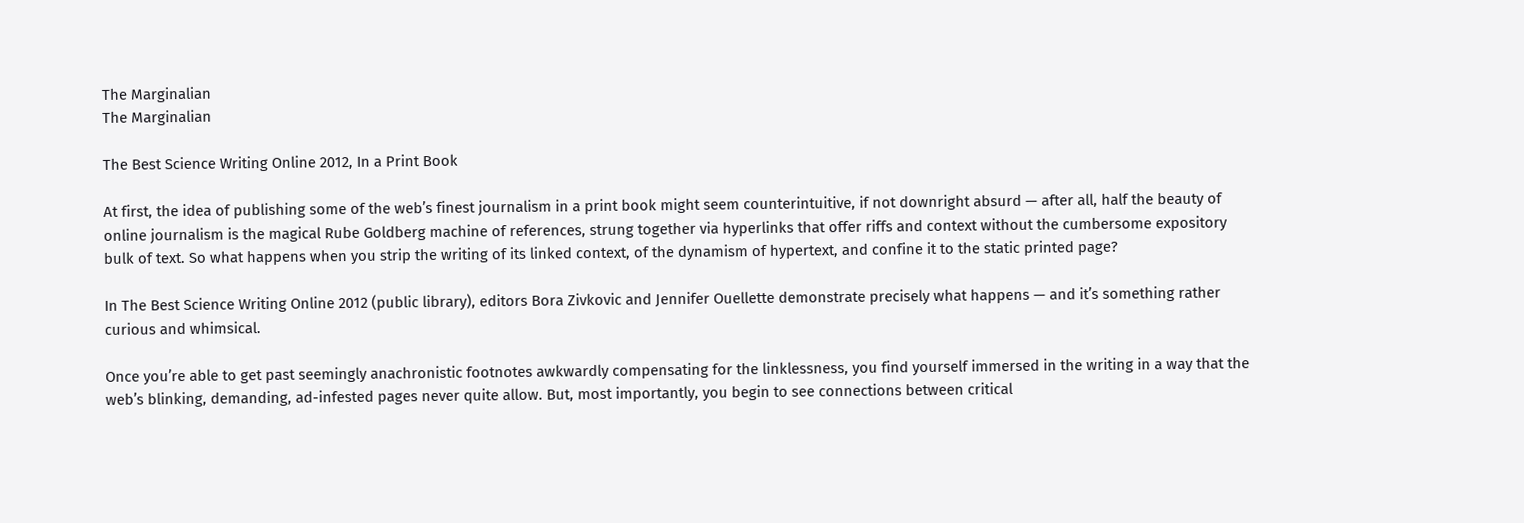The Marginalian
The Marginalian

The Best Science Writing Online 2012, In a Print Book

At first, the idea of publishing some of the web’s finest journalism in a print book might seem counterintuitive, if not downright absurd — after all, half the beauty of online journalism is the magical Rube Goldberg machine of references, strung together via hyperlinks that offer riffs and context without the cumbersome expository bulk of text. So what happens when you strip the writing of its linked context, of the dynamism of hypertext, and confine it to the static printed page?

In The Best Science Writing Online 2012 (public library), editors Bora Zivkovic and Jennifer Ouellette demonstrate precisely what happens — and it’s something rather curious and whimsical.

Once you’re able to get past seemingly anachronistic footnotes awkwardly compensating for the linklessness, you find yourself immersed in the writing in a way that the web’s blinking, demanding, ad-infested pages never quite allow. But, most importantly, you begin to see connections between critical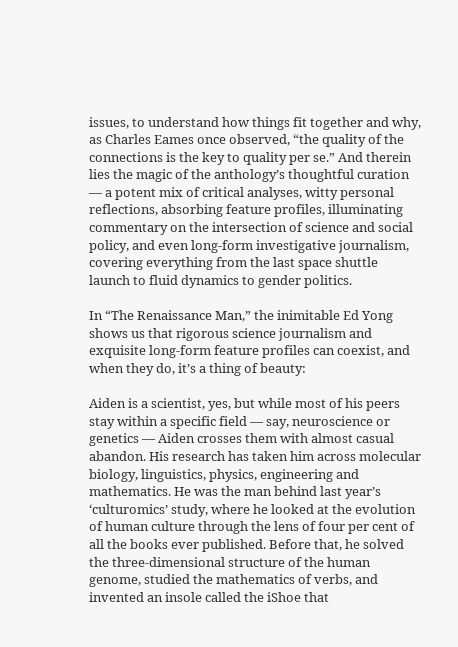issues, to understand how things fit together and why, as Charles Eames once observed, “the quality of the connections is the key to quality per se.” And therein lies the magic of the anthology’s thoughtful curation — a potent mix of critical analyses, witty personal reflections, absorbing feature profiles, illuminating commentary on the intersection of science and social policy, and even long-form investigative journalism, covering everything from the last space shuttle launch to fluid dynamics to gender politics.

In “The Renaissance Man,” the inimitable Ed Yong shows us that rigorous science journalism and exquisite long-form feature profiles can coexist, and when they do, it’s a thing of beauty:

Aiden is a scientist, yes, but while most of his peers stay within a specific field — say, neuroscience or genetics — Aiden crosses them with almost casual abandon. His research has taken him across molecular biology, linguistics, physics, engineering and mathematics. He was the man behind last year’s ‘culturomics’ study, where he looked at the evolution of human culture through the lens of four per cent of all the books ever published. Before that, he solved the three-dimensional structure of the human genome, studied the mathematics of verbs, and invented an insole called the iShoe that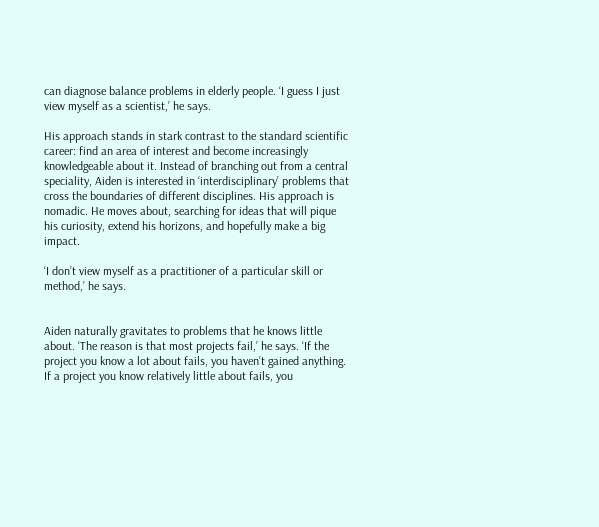can diagnose balance problems in elderly people. ‘I guess I just view myself as a scientist,’ he says.

His approach stands in stark contrast to the standard scientific career: find an area of interest and become increasingly knowledgeable about it. Instead of branching out from a central speciality, Aiden is interested in ‘interdisciplinary’ problems that cross the boundaries of different disciplines. His approach is nomadic. He moves about, searching for ideas that will pique his curiosity, extend his horizons, and hopefully make a big impact.

‘I don’t view myself as a practitioner of a particular skill or method,’ he says.


Aiden naturally gravitates to problems that he knows little about. ‘The reason is that most projects fail,’ he says. ‘If the project you know a lot about fails, you haven’t gained anything. If a project you know relatively little about fails, you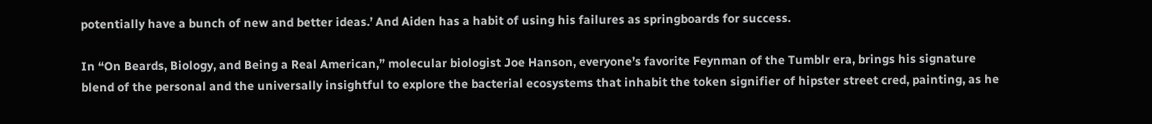potentially have a bunch of new and better ideas.’ And Aiden has a habit of using his failures as springboards for success.

In “On Beards, Biology, and Being a Real American,” molecular biologist Joe Hanson, everyone’s favorite Feynman of the Tumblr era, brings his signature blend of the personal and the universally insightful to explore the bacterial ecosystems that inhabit the token signifier of hipster street cred, painting, as he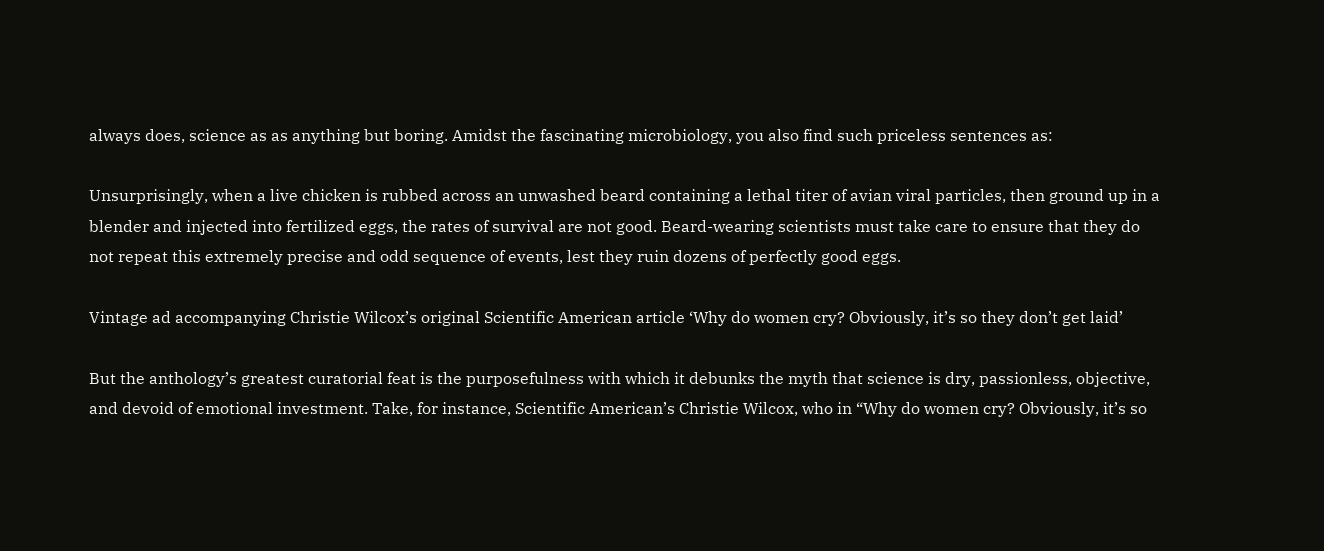always does, science as as anything but boring. Amidst the fascinating microbiology, you also find such priceless sentences as:

Unsurprisingly, when a live chicken is rubbed across an unwashed beard containing a lethal titer of avian viral particles, then ground up in a blender and injected into fertilized eggs, the rates of survival are not good. Beard-wearing scientists must take care to ensure that they do not repeat this extremely precise and odd sequence of events, lest they ruin dozens of perfectly good eggs.

Vintage ad accompanying Christie Wilcox’s original Scientific American article ‘Why do women cry? Obviously, it’s so they don’t get laid’

But the anthology’s greatest curatorial feat is the purposefulness with which it debunks the myth that science is dry, passionless, objective, and devoid of emotional investment. Take, for instance, Scientific American’s Christie Wilcox, who in “Why do women cry? Obviously, it’s so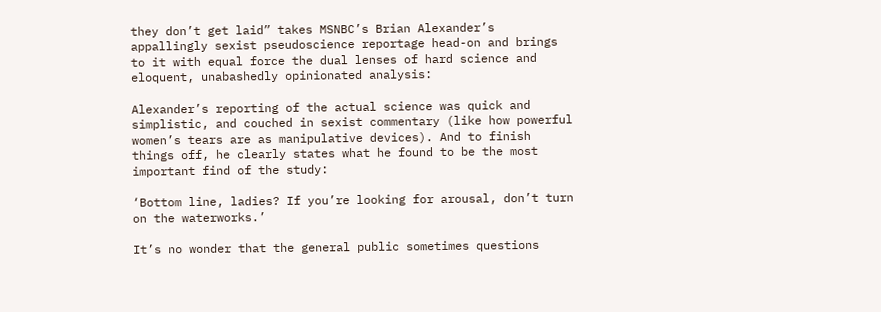they don’t get laid” takes MSNBC’s Brian Alexander’s appallingly sexist pseudoscience reportage head-on and brings to it with equal force the dual lenses of hard science and eloquent, unabashedly opinionated analysis:

Alexander’s reporting of the actual science was quick and simplistic, and couched in sexist commentary (like how powerful women’s tears are as manipulative devices). And to finish things off, he clearly states what he found to be the most important find of the study:

‘Bottom line, ladies? If you’re looking for arousal, don’t turn on the waterworks.’

It’s no wonder that the general public sometimes questions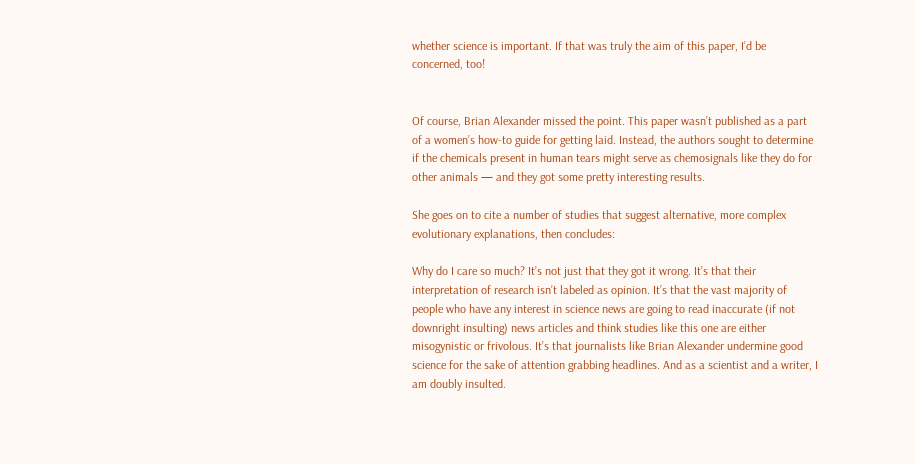whether science is important. If that was truly the aim of this paper, I’d be concerned, too!


Of course, Brian Alexander missed the point. This paper wasn’t published as a part of a women’s how-to guide for getting laid. Instead, the authors sought to determine if the chemicals present in human tears might serve as chemosignals like they do for other animals — and they got some pretty interesting results.

She goes on to cite a number of studies that suggest alternative, more complex evolutionary explanations, then concludes:

Why do I care so much? It’s not just that they got it wrong. It’s that their interpretation of research isn’t labeled as opinion. It’s that the vast majority of people who have any interest in science news are going to read inaccurate (if not downright insulting) news articles and think studies like this one are either misogynistic or frivolous. It’s that journalists like Brian Alexander undermine good science for the sake of attention grabbing headlines. And as a scientist and a writer, I am doubly insulted.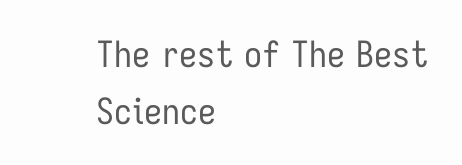The rest of The Best Science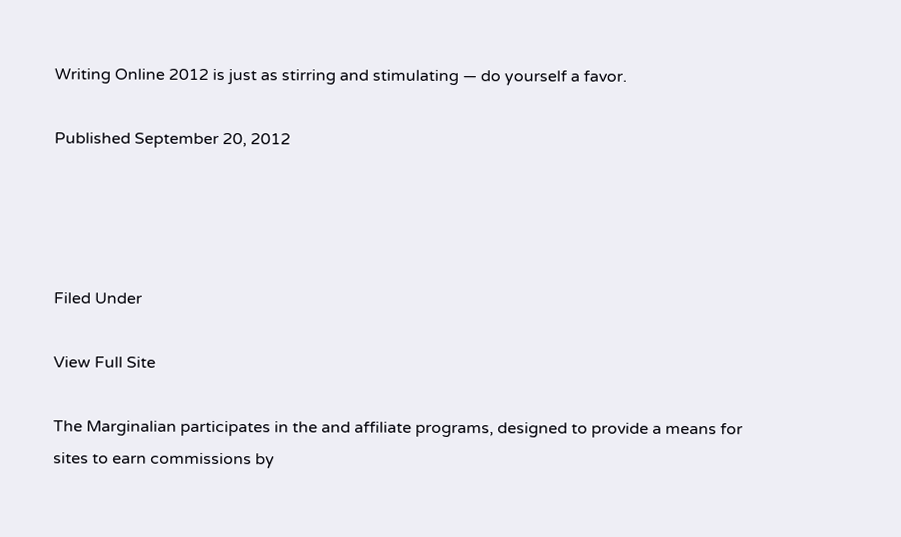Writing Online 2012 is just as stirring and stimulating — do yourself a favor.

Published September 20, 2012




Filed Under

View Full Site

The Marginalian participates in the and affiliate programs, designed to provide a means for sites to earn commissions by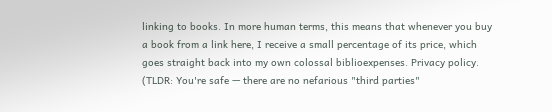linking to books. In more human terms, this means that whenever you buy a book from a link here, I receive a small percentage of its price, which goes straight back into my own colossal biblioexpenses. Privacy policy. (TLDR: You're safe — there are no nefarious "third parties"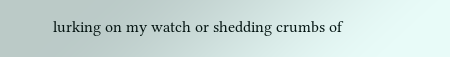lurking on my watch or shedding crumbs of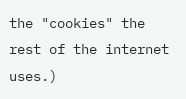the "cookies" the rest of the internet uses.)